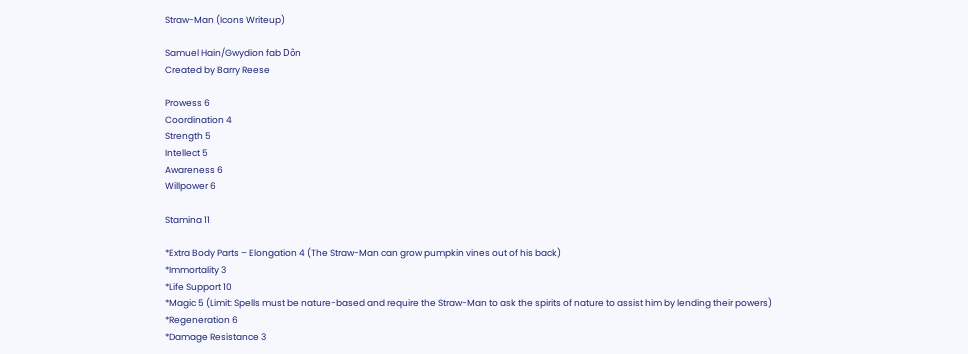Straw-Man (Icons Writeup)

Samuel Hain/Gwydion fab Dôn
Created by Barry Reese

Prowess 6
Coordination 4
Strength 5
Intellect 5
Awareness 6
Willpower 6

Stamina 11

*Extra Body Parts – Elongation 4 (The Straw-Man can grow pumpkin vines out of his back)
*Immortality 3
*Life Support 10
*Magic 5 (Limit: Spells must be nature-based and require the Straw-Man to ask the spirits of nature to assist him by lending their powers)
*Regeneration 6
*Damage Resistance 3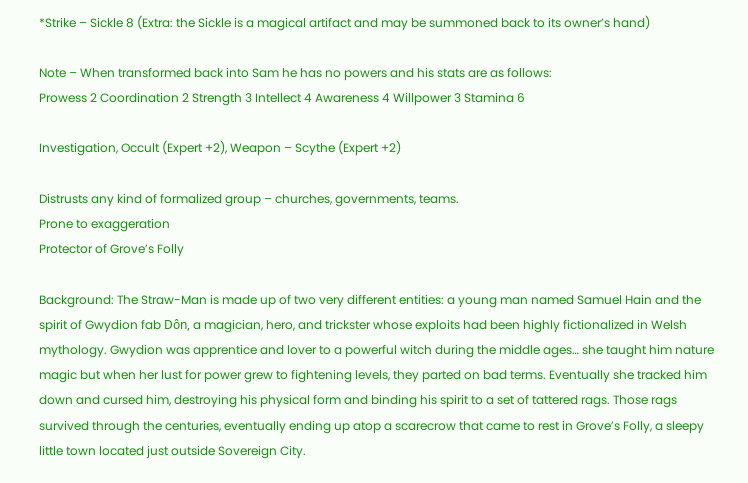*Strike – Sickle 8 (Extra: the Sickle is a magical artifact and may be summoned back to its owner’s hand)

Note – When transformed back into Sam he has no powers and his stats are as follows:
Prowess 2 Coordination 2 Strength 3 Intellect 4 Awareness 4 Willpower 3 Stamina 6

Investigation, Occult (Expert +2), Weapon – Scythe (Expert +2)

Distrusts any kind of formalized group – churches, governments, teams.
Prone to exaggeration
Protector of Grove’s Folly

Background: The Straw-Man is made up of two very different entities: a young man named Samuel Hain and the spirit of Gwydion fab Dôn, a magician, hero, and trickster whose exploits had been highly fictionalized in Welsh mythology. Gwydion was apprentice and lover to a powerful witch during the middle ages… she taught him nature magic but when her lust for power grew to fightening levels, they parted on bad terms. Eventually she tracked him down and cursed him, destroying his physical form and binding his spirit to a set of tattered rags. Those rags survived through the centuries, eventually ending up atop a scarecrow that came to rest in Grove’s Folly, a sleepy little town located just outside Sovereign City.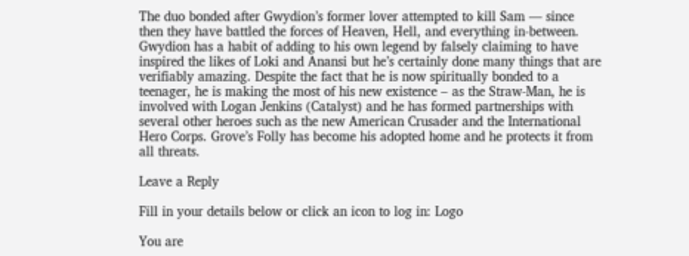The duo bonded after Gwydion’s former lover attempted to kill Sam — since then they have battled the forces of Heaven, Hell, and everything in-between. Gwydion has a habit of adding to his own legend by falsely claiming to have inspired the likes of Loki and Anansi but he’s certainly done many things that are verifiably amazing. Despite the fact that he is now spiritually bonded to a teenager, he is making the most of his new existence – as the Straw-Man, he is involved with Logan Jenkins (Catalyst) and he has formed partnerships with several other heroes such as the new American Crusader and the International Hero Corps. Grove’s Folly has become his adopted home and he protects it from all threats.

Leave a Reply

Fill in your details below or click an icon to log in: Logo

You are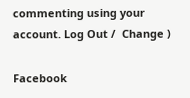commenting using your account. Log Out /  Change )

Facebook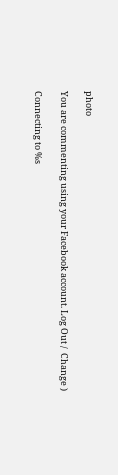photo

You are commenting using your Facebook account. Log Out /  Change )

Connecting to %s